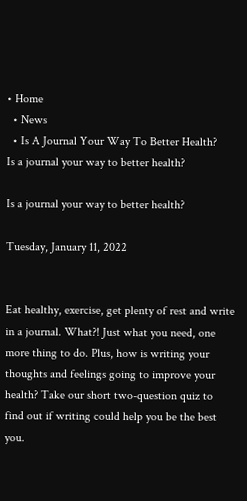• Home
  • News
  • Is A Journal Your Way To Better Health?
Is a journal your way to better health?

Is a journal your way to better health?

Tuesday, January 11, 2022


Eat healthy, exercise, get plenty of rest and write in a journal. What?! Just what you need, one more thing to do. Plus, how is writing your thoughts and feelings going to improve your health? Take our short two-question quiz to find out if writing could help you be the best you.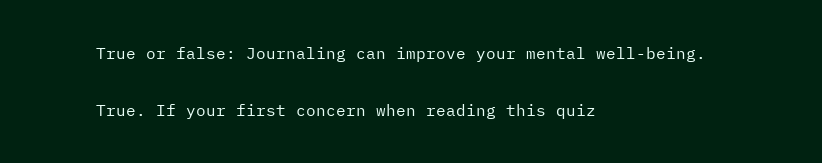True or false: Journaling can improve your mental well-being.

True. If your first concern when reading this quiz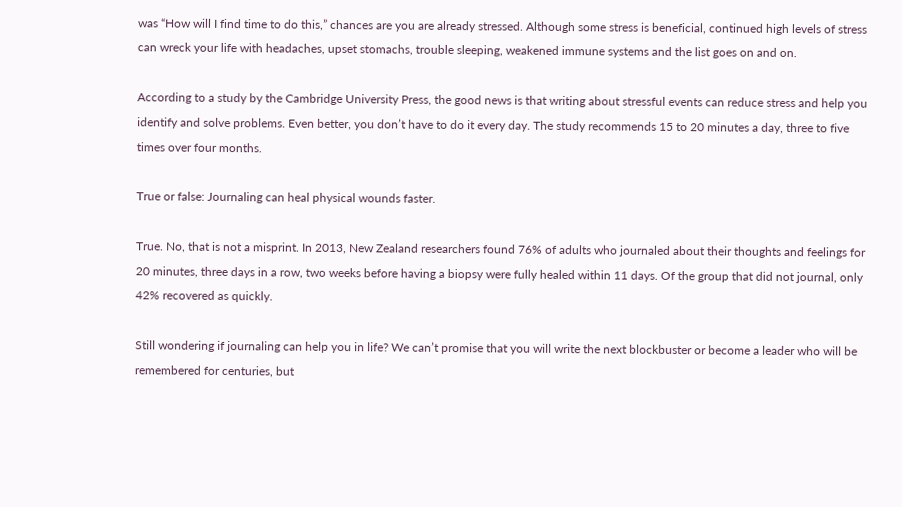was “How will I find time to do this,” chances are you are already stressed. Although some stress is beneficial, continued high levels of stress can wreck your life with headaches, upset stomachs, trouble sleeping, weakened immune systems and the list goes on and on.

According to a study by the Cambridge University Press, the good news is that writing about stressful events can reduce stress and help you identify and solve problems. Even better, you don’t have to do it every day. The study recommends 15 to 20 minutes a day, three to five times over four months.

True or false: Journaling can heal physical wounds faster.

True. No, that is not a misprint. In 2013, New Zealand researchers found 76% of adults who journaled about their thoughts and feelings for 20 minutes, three days in a row, two weeks before having a biopsy were fully healed within 11 days. Of the group that did not journal, only 42% recovered as quickly.

Still wondering if journaling can help you in life? We can’t promise that you will write the next blockbuster or become a leader who will be remembered for centuries, but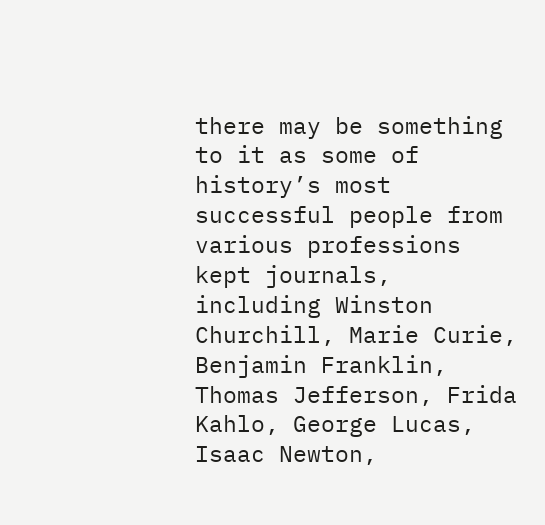there may be something to it as some of history’s most successful people from various professions kept journals, including Winston Churchill, Marie Curie, Benjamin Franklin, Thomas Jefferson, Frida Kahlo, George Lucas, Isaac Newton,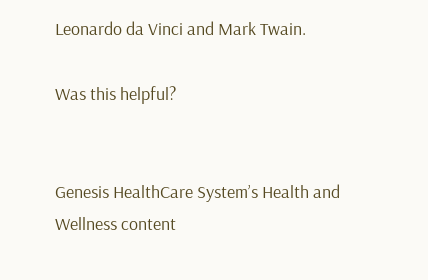Leonardo da Vinci and Mark Twain.

Was this helpful?


Genesis HealthCare System’s Health and Wellness content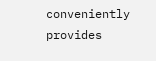conveniently provides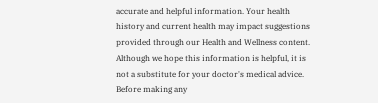accurate and helpful information. Your health history and current health may impact suggestions provided through our Health and Wellness content. Although we hope this information is helpful, it is not a substitute for your doctor's medical advice. Before making any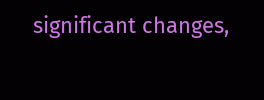significant changes,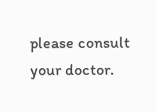please consult your doctor.